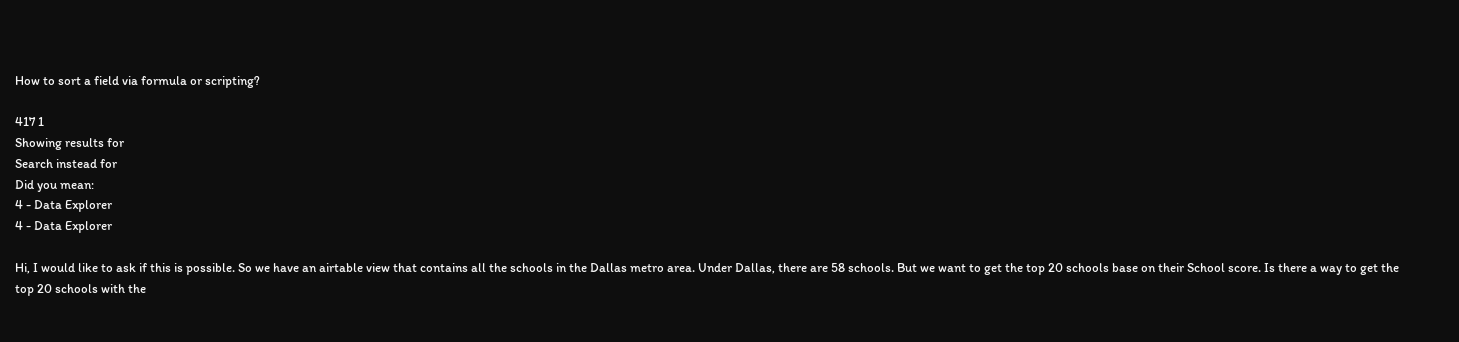How to sort a field via formula or scripting?

417 1
Showing results for
Search instead for
Did you mean:
4 - Data Explorer
4 - Data Explorer

Hi, I would like to ask if this is possible. So we have an airtable view that contains all the schools in the Dallas metro area. Under Dallas, there are 58 schools. But we want to get the top 20 schools base on their School score. Is there a way to get the top 20 schools with the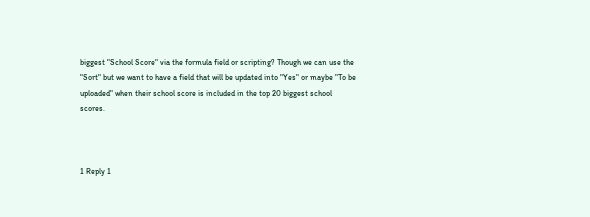biggest "School Score" via the formula field or scripting? Though we can use the "Sort" but we want to have a field that will be updated into "Yes" or maybe "To be uploaded" when their school score is included in the top 20 biggest school scores.



1 Reply 1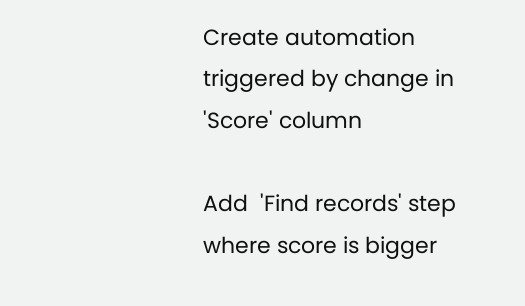Create automation triggered by change in 'Score' column

Add  'Find records' step where score is bigger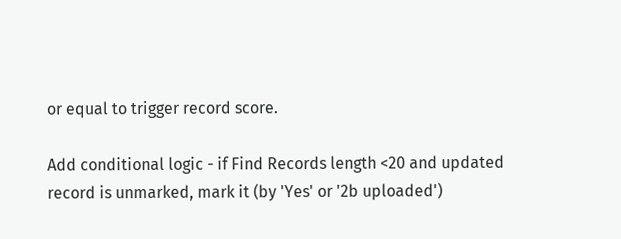or equal to trigger record score.

Add conditional logic - if Find Records length <20 and updated record is unmarked, mark it (by 'Yes' or '2b uploaded')